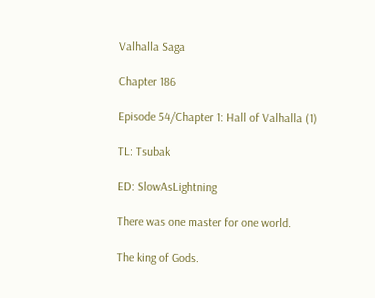Valhalla Saga

Chapter 186

Episode 54/Chapter 1: Hall of Valhalla (1)

TL: Tsubak

ED: SlowAsLightning

There was one master for one world.

The king of Gods.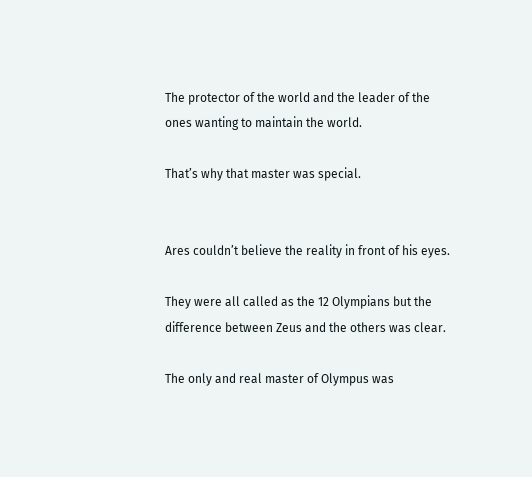The protector of the world and the leader of the ones wanting to maintain the world.

That’s why that master was special.


Ares couldn’t believe the reality in front of his eyes.

They were all called as the 12 Olympians but the difference between Zeus and the others was clear.

The only and real master of Olympus was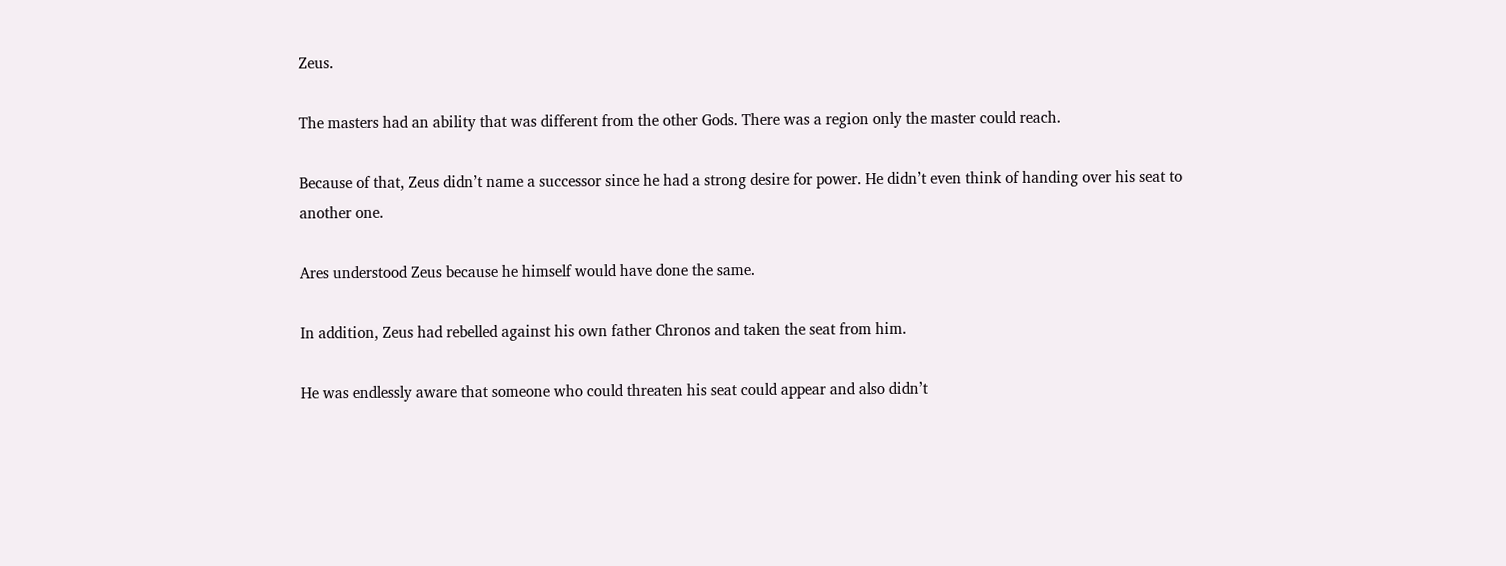Zeus.

The masters had an ability that was different from the other Gods. There was a region only the master could reach.

Because of that, Zeus didn’t name a successor since he had a strong desire for power. He didn’t even think of handing over his seat to another one.

Ares understood Zeus because he himself would have done the same.

In addition, Zeus had rebelled against his own father Chronos and taken the seat from him.

He was endlessly aware that someone who could threaten his seat could appear and also didn’t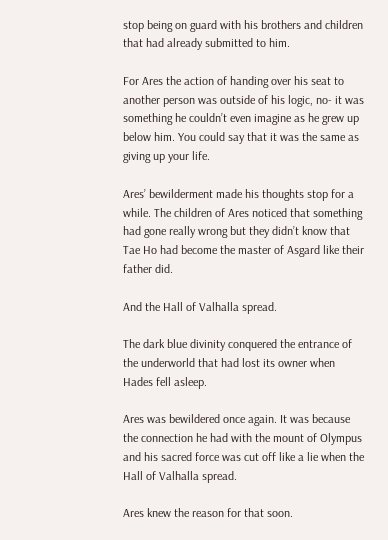stop being on guard with his brothers and children that had already submitted to him.

For Ares the action of handing over his seat to another person was outside of his logic, no- it was something he couldn’t even imagine as he grew up below him. You could say that it was the same as giving up your life.

Ares’ bewilderment made his thoughts stop for a while. The children of Ares noticed that something had gone really wrong but they didn’t know that Tae Ho had become the master of Asgard like their father did.

And the Hall of Valhalla spread.

The dark blue divinity conquered the entrance of the underworld that had lost its owner when Hades fell asleep.

Ares was bewildered once again. It was because the connection he had with the mount of Olympus and his sacred force was cut off like a lie when the Hall of Valhalla spread.

Ares knew the reason for that soon.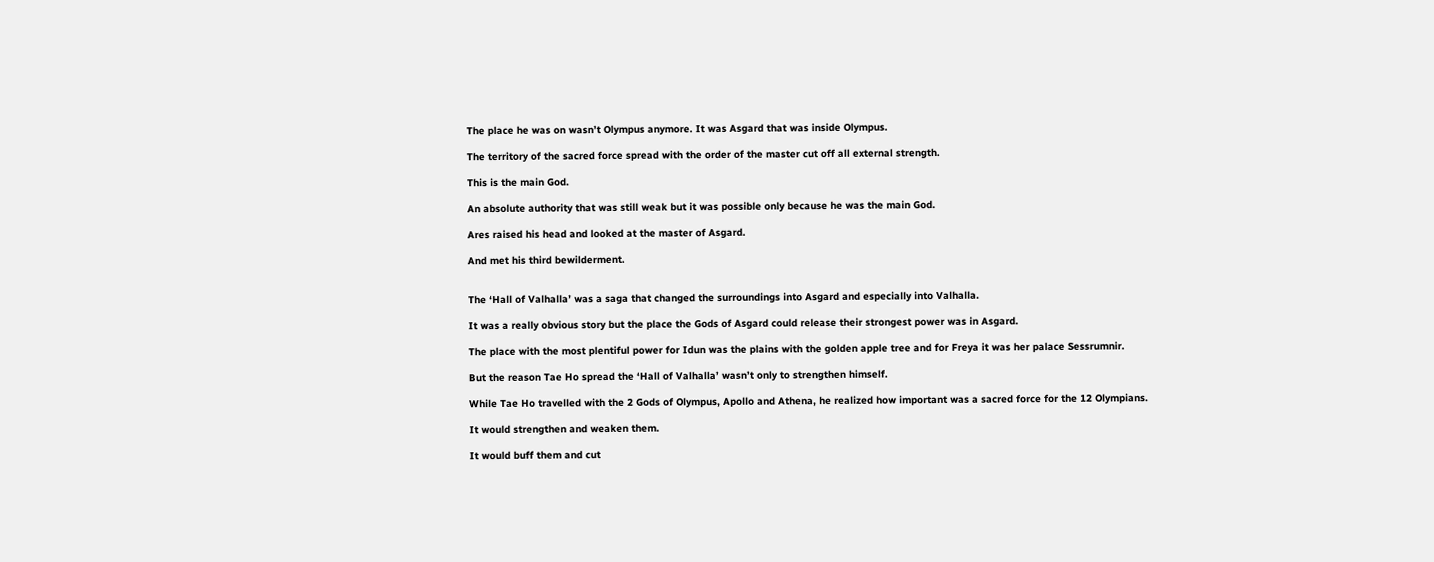The place he was on wasn’t Olympus anymore. It was Asgard that was inside Olympus.

The territory of the sacred force spread with the order of the master cut off all external strength.

This is the main God.

An absolute authority that was still weak but it was possible only because he was the main God.

Ares raised his head and looked at the master of Asgard.

And met his third bewilderment.


The ‘Hall of Valhalla’ was a saga that changed the surroundings into Asgard and especially into Valhalla.

It was a really obvious story but the place the Gods of Asgard could release their strongest power was in Asgard.

The place with the most plentiful power for Idun was the plains with the golden apple tree and for Freya it was her palace Sessrumnir.

But the reason Tae Ho spread the ‘Hall of Valhalla’ wasn’t only to strengthen himself.

While Tae Ho travelled with the 2 Gods of Olympus, Apollo and Athena, he realized how important was a sacred force for the 12 Olympians.

It would strengthen and weaken them.

It would buff them and cut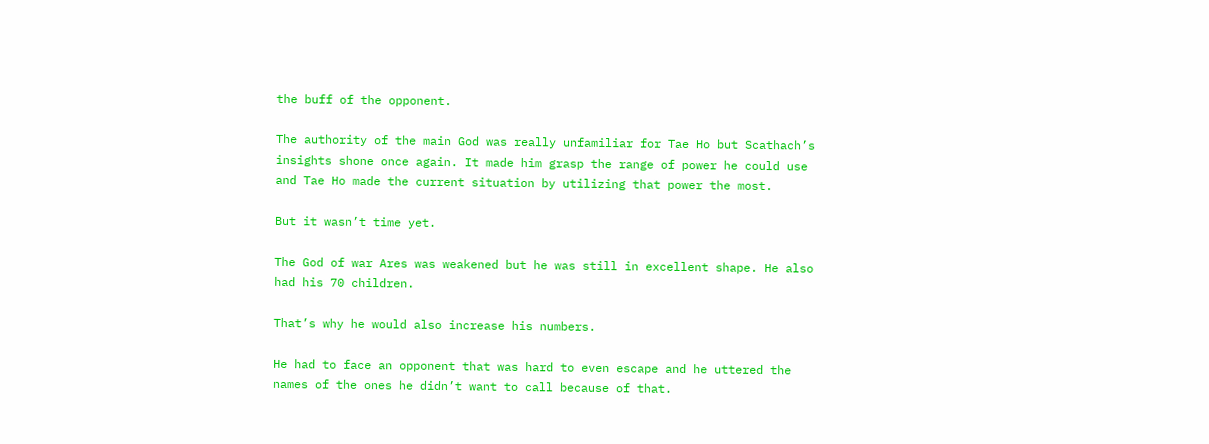the buff of the opponent.

The authority of the main God was really unfamiliar for Tae Ho but Scathach’s insights shone once again. It made him grasp the range of power he could use and Tae Ho made the current situation by utilizing that power the most.

But it wasn’t time yet.

The God of war Ares was weakened but he was still in excellent shape. He also had his 70 children.

That’s why he would also increase his numbers.

He had to face an opponent that was hard to even escape and he uttered the names of the ones he didn’t want to call because of that.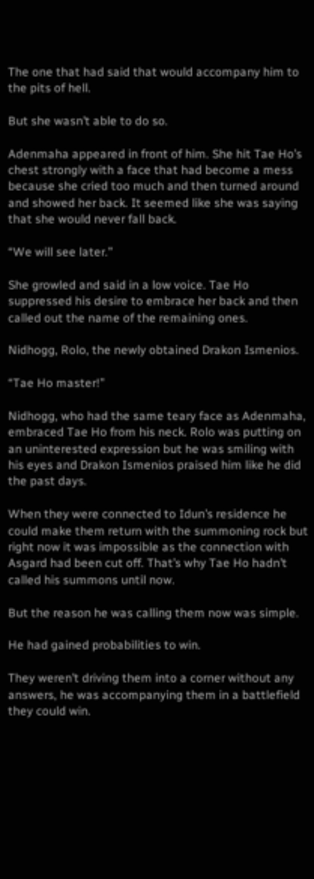The one that had said that would accompany him to the pits of hell.

But she wasn’t able to do so.

Adenmaha appeared in front of him. She hit Tae Ho’s chest strongly with a face that had become a mess because she cried too much and then turned around and showed her back. It seemed like she was saying that she would never fall back.

“We will see later.”

She growled and said in a low voice. Tae Ho suppressed his desire to embrace her back and then called out the name of the remaining ones.

Nidhogg, Rolo, the newly obtained Drakon Ismenios.

“Tae Ho master!”

Nidhogg, who had the same teary face as Adenmaha, embraced Tae Ho from his neck. Rolo was putting on an uninterested expression but he was smiling with his eyes and Drakon Ismenios praised him like he did the past days.

When they were connected to Idun’s residence he could make them return with the summoning rock but right now it was impossible as the connection with Asgard had been cut off. That’s why Tae Ho hadn’t called his summons until now.

But the reason he was calling them now was simple.

He had gained probabilities to win.

They weren’t driving them into a corner without any answers, he was accompanying them in a battlefield they could win.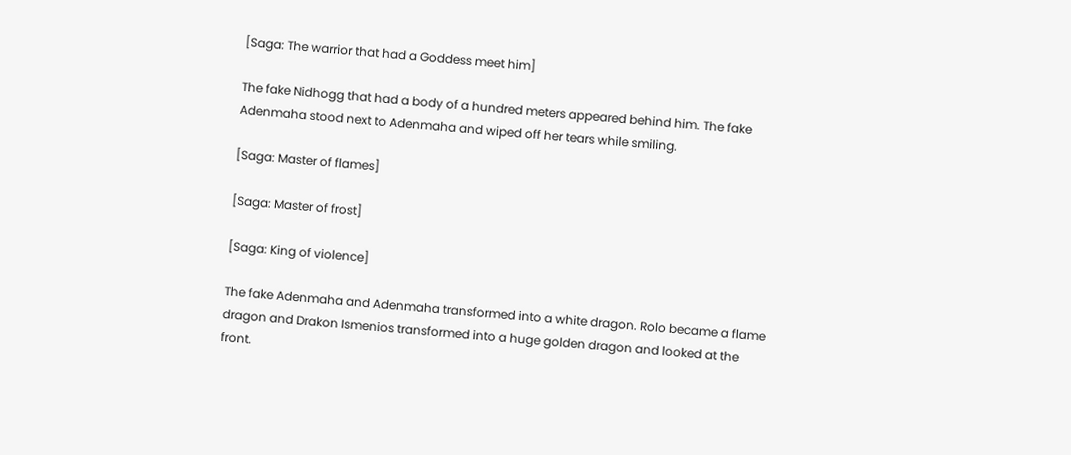[Saga: The warrior that had a Goddess meet him]

The fake Nidhogg that had a body of a hundred meters appeared behind him. The fake Adenmaha stood next to Adenmaha and wiped off her tears while smiling.

[Saga: Master of flames]

[Saga: Master of frost]

[Saga: King of violence]

The fake Adenmaha and Adenmaha transformed into a white dragon. Rolo became a flame dragon and Drakon Ismenios transformed into a huge golden dragon and looked at the front.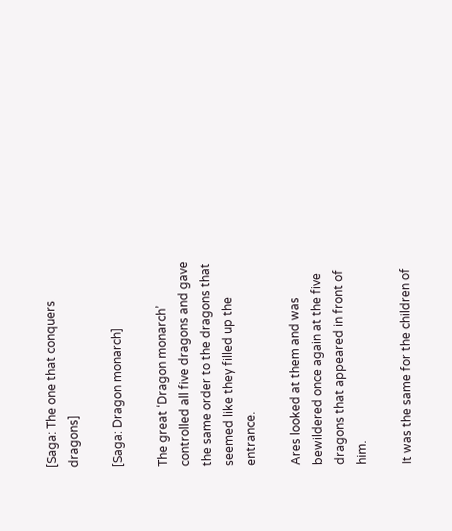[Saga: The one that conquers dragons]

[Saga: Dragon monarch]

The great ‘Dragon monarch’ controlled all five dragons and gave the same order to the dragons that seemed like they filled up the entrance.

Ares looked at them and was bewildered once again at the five dragons that appeared in front of him.

It was the same for the children of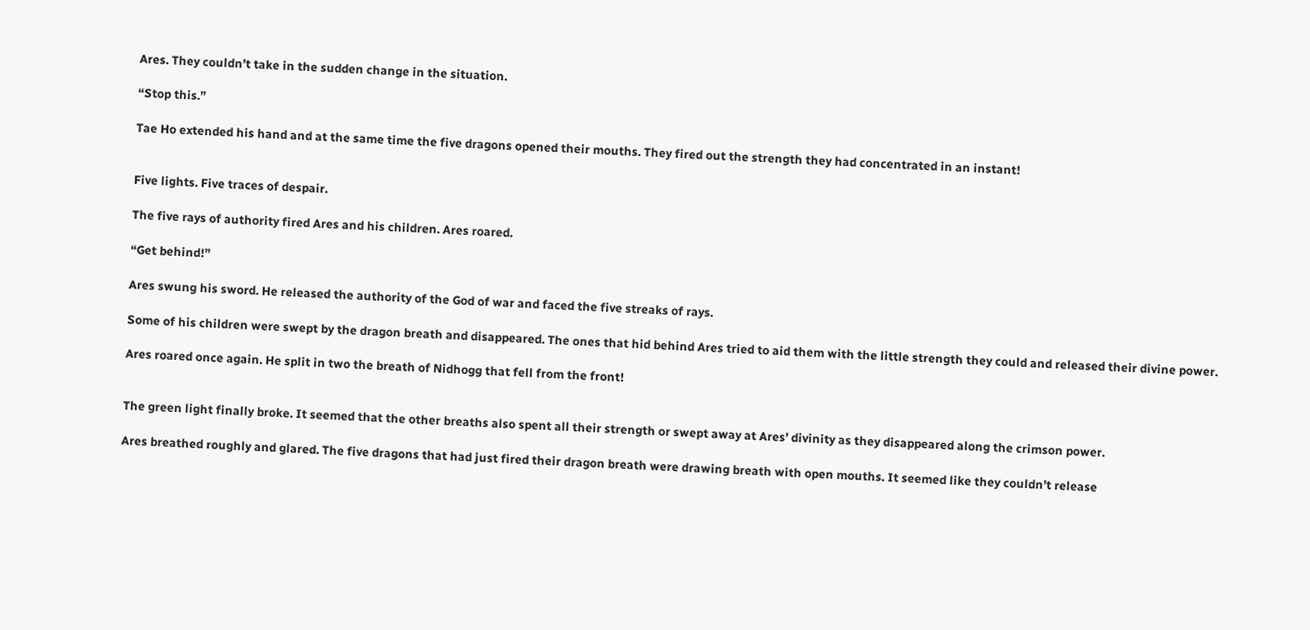Ares. They couldn’t take in the sudden change in the situation.

“Stop this.”

Tae Ho extended his hand and at the same time the five dragons opened their mouths. They fired out the strength they had concentrated in an instant!


Five lights. Five traces of despair.

The five rays of authority fired Ares and his children. Ares roared.

“Get behind!”

Ares swung his sword. He released the authority of the God of war and faced the five streaks of rays.

Some of his children were swept by the dragon breath and disappeared. The ones that hid behind Ares tried to aid them with the little strength they could and released their divine power.

Ares roared once again. He split in two the breath of Nidhogg that fell from the front!


The green light finally broke. It seemed that the other breaths also spent all their strength or swept away at Ares’ divinity as they disappeared along the crimson power.

Ares breathed roughly and glared. The five dragons that had just fired their dragon breath were drawing breath with open mouths. It seemed like they couldn’t release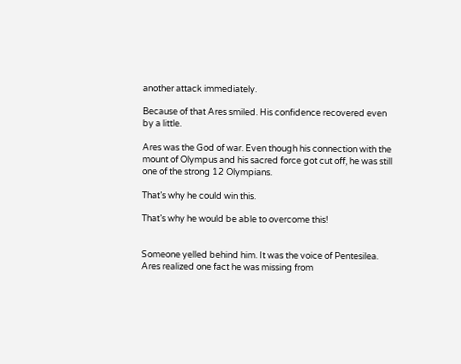another attack immediately.

Because of that Ares smiled. His confidence recovered even by a little.

Ares was the God of war. Even though his connection with the mount of Olympus and his sacred force got cut off, he was still one of the strong 12 Olympians.

That’s why he could win this.

That’s why he would be able to overcome this!


Someone yelled behind him. It was the voice of Pentesilea. Ares realized one fact he was missing from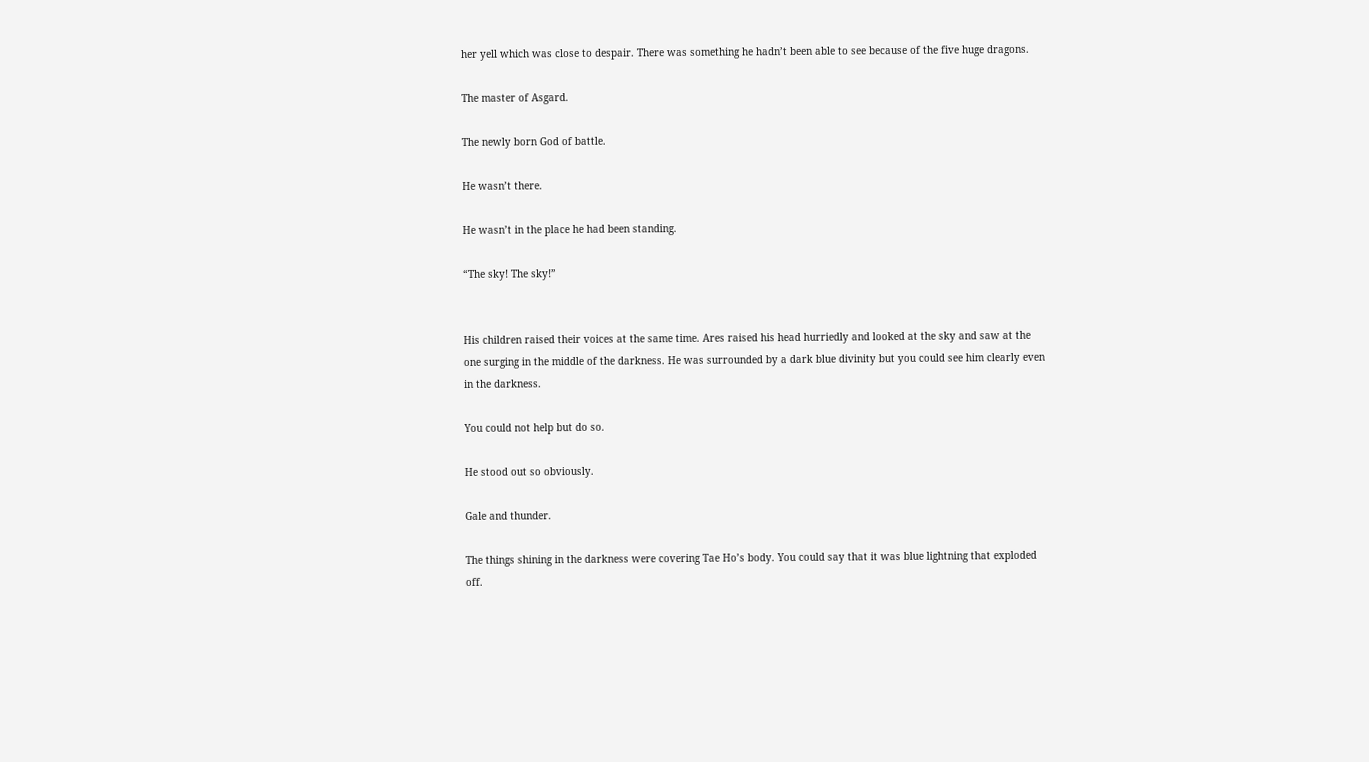her yell which was close to despair. There was something he hadn’t been able to see because of the five huge dragons.

The master of Asgard.

The newly born God of battle.

He wasn’t there.

He wasn’t in the place he had been standing.

“The sky! The sky!”


His children raised their voices at the same time. Ares raised his head hurriedly and looked at the sky and saw at the one surging in the middle of the darkness. He was surrounded by a dark blue divinity but you could see him clearly even in the darkness.

You could not help but do so.

He stood out so obviously.

Gale and thunder.

The things shining in the darkness were covering Tae Ho’s body. You could say that it was blue lightning that exploded off.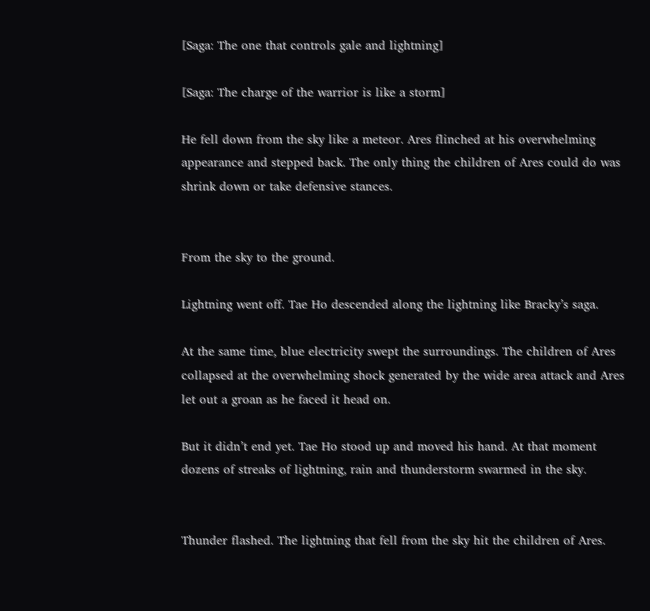[Saga: The one that controls gale and lightning]

[Saga: The charge of the warrior is like a storm]

He fell down from the sky like a meteor. Ares flinched at his overwhelming appearance and stepped back. The only thing the children of Ares could do was shrink down or take defensive stances.


From the sky to the ground.

Lightning went off. Tae Ho descended along the lightning like Bracky’s saga.

At the same time, blue electricity swept the surroundings. The children of Ares collapsed at the overwhelming shock generated by the wide area attack and Ares let out a groan as he faced it head on.

But it didn’t end yet. Tae Ho stood up and moved his hand. At that moment dozens of streaks of lightning, rain and thunderstorm swarmed in the sky.


Thunder flashed. The lightning that fell from the sky hit the children of Ares.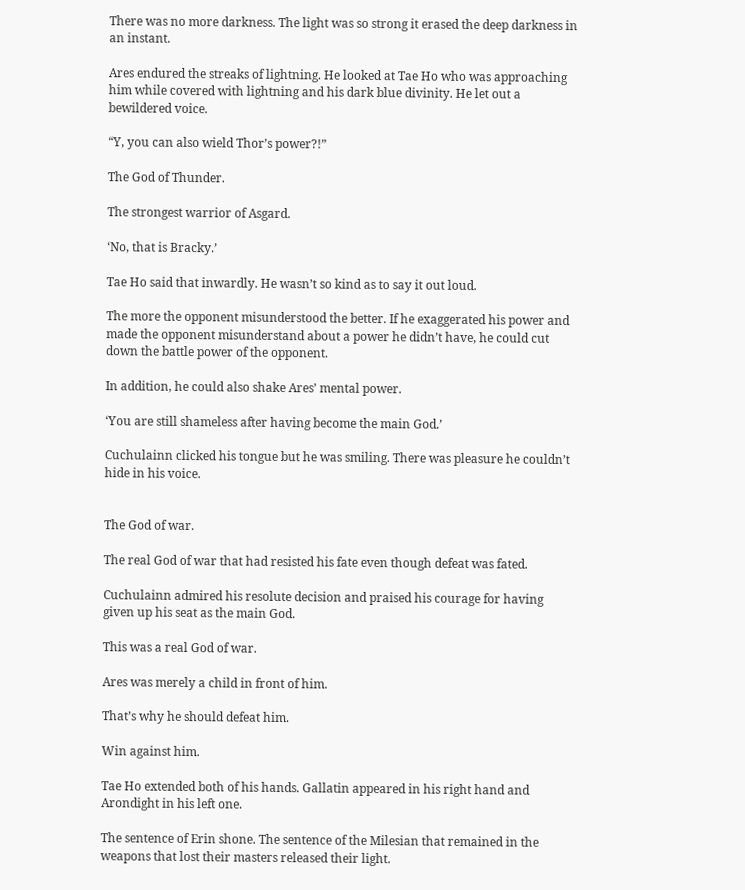There was no more darkness. The light was so strong it erased the deep darkness in an instant.

Ares endured the streaks of lightning. He looked at Tae Ho who was approaching him while covered with lightning and his dark blue divinity. He let out a bewildered voice.

“Y, you can also wield Thor’s power?!”

The God of Thunder.

The strongest warrior of Asgard.

‘No, that is Bracky.’

Tae Ho said that inwardly. He wasn’t so kind as to say it out loud.

The more the opponent misunderstood the better. If he exaggerated his power and made the opponent misunderstand about a power he didn’t have, he could cut down the battle power of the opponent.

In addition, he could also shake Ares’ mental power.

‘You are still shameless after having become the main God.’

Cuchulainn clicked his tongue but he was smiling. There was pleasure he couldn’t hide in his voice.


The God of war.

The real God of war that had resisted his fate even though defeat was fated.

Cuchulainn admired his resolute decision and praised his courage for having given up his seat as the main God.

This was a real God of war.

Ares was merely a child in front of him.

That’s why he should defeat him.

Win against him.

Tae Ho extended both of his hands. Gallatin appeared in his right hand and Arondight in his left one.

The sentence of Erin shone. The sentence of the Milesian that remained in the weapons that lost their masters released their light.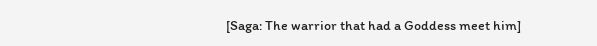[Saga: The warrior that had a Goddess meet him]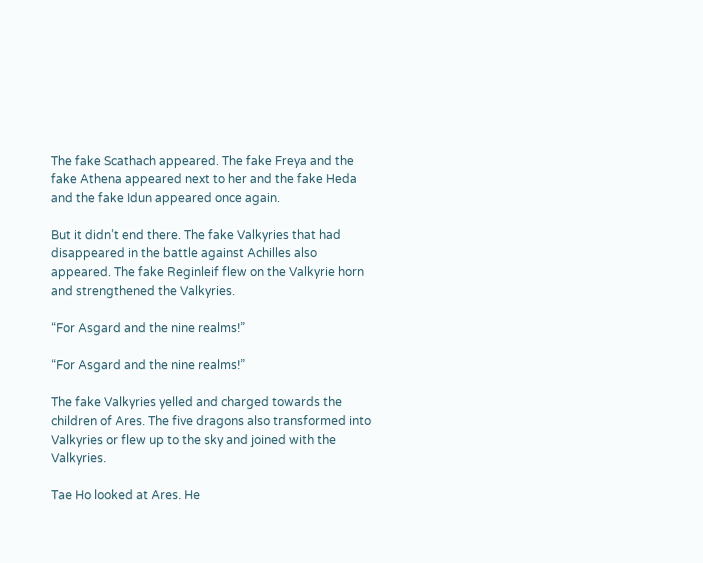The fake Scathach appeared. The fake Freya and the fake Athena appeared next to her and the fake Heda and the fake Idun appeared once again.

But it didn’t end there. The fake Valkyries that had disappeared in the battle against Achilles also appeared. The fake Reginleif flew on the Valkyrie horn and strengthened the Valkyries.

“For Asgard and the nine realms!”

“For Asgard and the nine realms!”

The fake Valkyries yelled and charged towards the children of Ares. The five dragons also transformed into Valkyries or flew up to the sky and joined with the Valkyries.

Tae Ho looked at Ares. He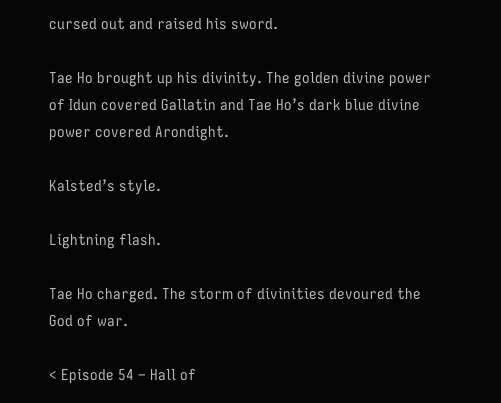cursed out and raised his sword.

Tae Ho brought up his divinity. The golden divine power of Idun covered Gallatin and Tae Ho’s dark blue divine power covered Arondight.

Kalsted’s style.

Lightning flash.

Tae Ho charged. The storm of divinities devoured the God of war.

< Episode 54 – Hall of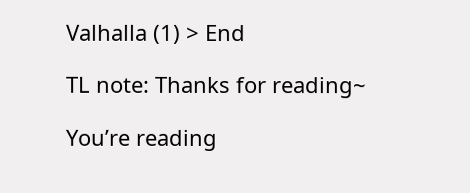Valhalla (1) > End

TL note: Thanks for reading~

You’re reading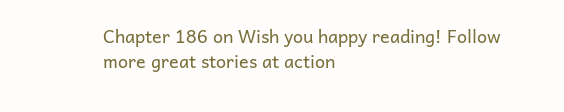Chapter 186 on Wish you happy reading! Follow more great stories at action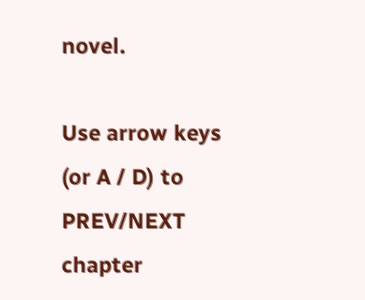novel.

Use arrow keys (or A / D) to PREV/NEXT chapter